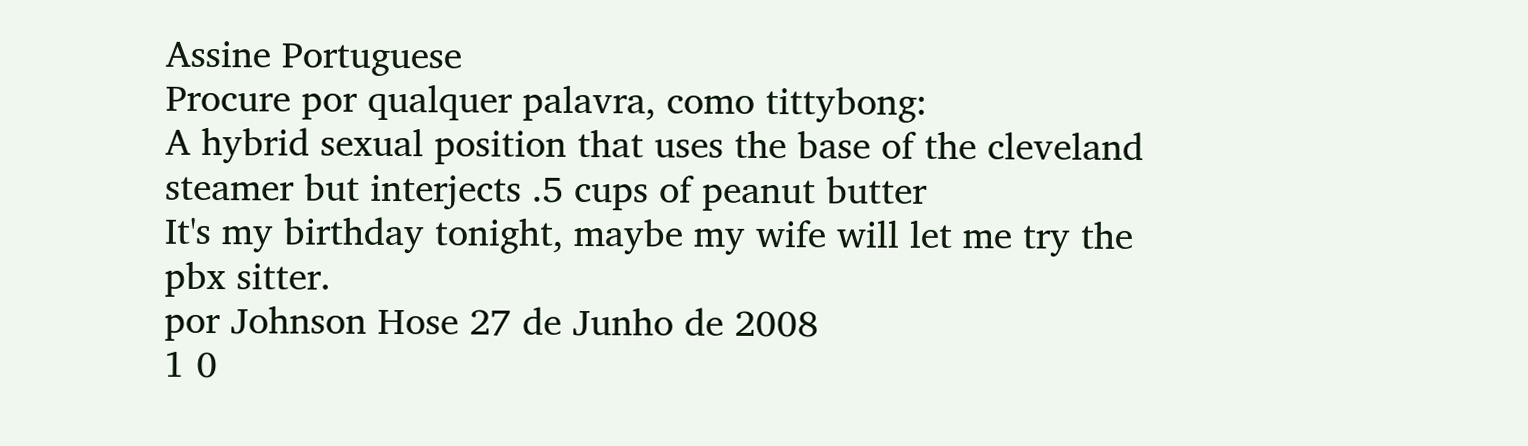Assine Portuguese
Procure por qualquer palavra, como tittybong:
A hybrid sexual position that uses the base of the cleveland steamer but interjects .5 cups of peanut butter
It's my birthday tonight, maybe my wife will let me try the pbx sitter.
por Johnson Hose 27 de Junho de 2008
1 0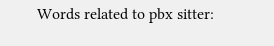Words related to pbx sitter: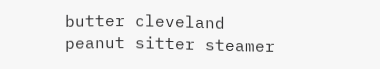butter cleveland peanut sitter steamer